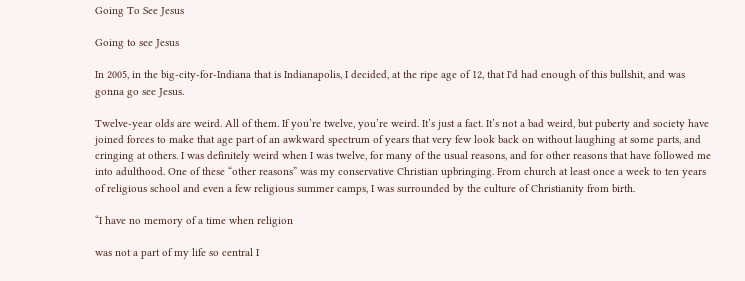Going To See Jesus

Going to see Jesus

In 2005, in the big-city-for-Indiana that is Indianapolis, I decided, at the ripe age of 12, that I'd had enough of this bullshit, and was gonna go see Jesus.

Twelve-year olds are weird. All of them. If you’re twelve, you’re weird. It’s just a fact. It’s not a bad weird, but puberty and society have joined forces to make that age part of an awkward spectrum of years that very few look back on without laughing at some parts, and cringing at others. I was definitely weird when I was twelve, for many of the usual reasons, and for other reasons that have followed me into adulthood. One of these “other reasons” was my conservative Christian upbringing. From church at least once a week to ten years of religious school and even a few religious summer camps, I was surrounded by the culture of Christianity from birth.

“I have no memory of a time when religion

was not a part of my life so central I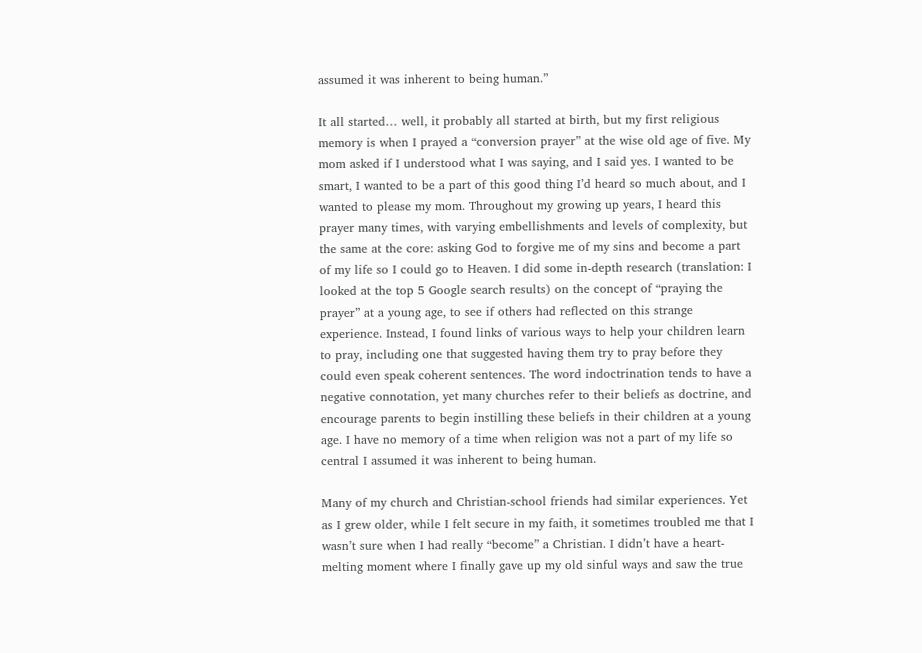assumed it was inherent to being human.”

It all started… well, it probably all started at birth, but my first religious memory is when I prayed a “conversion prayer” at the wise old age of five. My mom asked if I understood what I was saying, and I said yes. I wanted to be smart, I wanted to be a part of this good thing I’d heard so much about, and I wanted to please my mom. Throughout my growing up years, I heard this prayer many times, with varying embellishments and levels of complexity, but the same at the core: asking God to forgive me of my sins and become a part of my life so I could go to Heaven. I did some in-depth research (translation: I looked at the top 5 Google search results) on the concept of “praying the prayer” at a young age, to see if others had reflected on this strange experience. Instead, I found links of various ways to help your children learn to pray, including one that suggested having them try to pray before they could even speak coherent sentences. The word indoctrination tends to have a negative connotation, yet many churches refer to their beliefs as doctrine, and encourage parents to begin instilling these beliefs in their children at a young age. I have no memory of a time when religion was not a part of my life so central I assumed it was inherent to being human.

Many of my church and Christian-school friends had similar experiences. Yet as I grew older, while I felt secure in my faith, it sometimes troubled me that I wasn’t sure when I had really “become” a Christian. I didn’t have a heart-melting moment where I finally gave up my old sinful ways and saw the true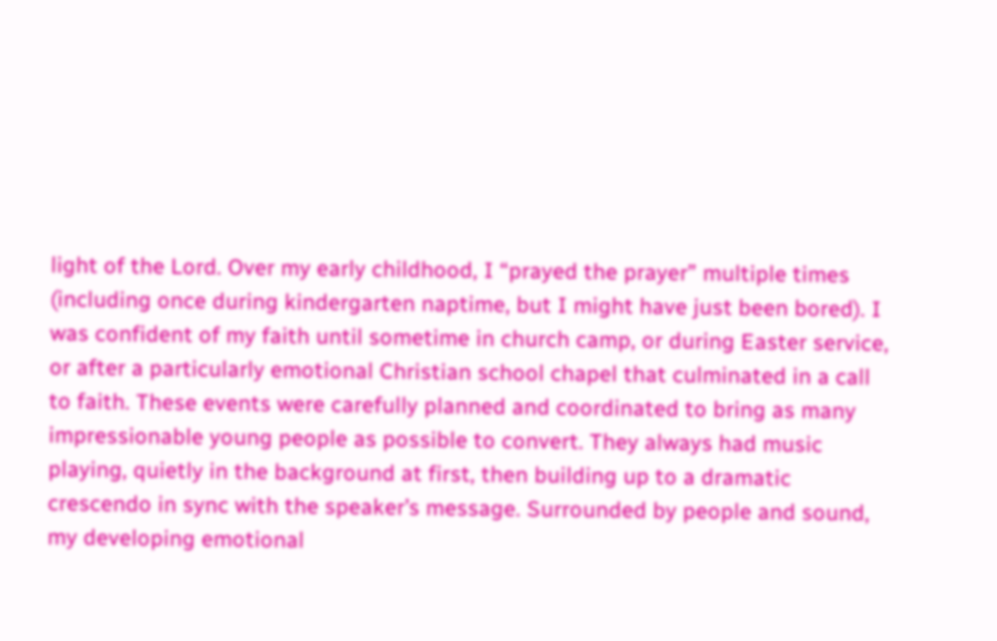light of the Lord. Over my early childhood, I “prayed the prayer” multiple times (including once during kindergarten naptime, but I might have just been bored). I was confident of my faith until sometime in church camp, or during Easter service, or after a particularly emotional Christian school chapel that culminated in a call to faith. These events were carefully planned and coordinated to bring as many impressionable young people as possible to convert. They always had music playing, quietly in the background at first, then building up to a dramatic crescendo in sync with the speaker’s message. Surrounded by people and sound, my developing emotional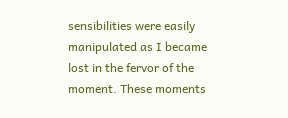sensibilities were easily manipulated as I became lost in the fervor of the moment. These moments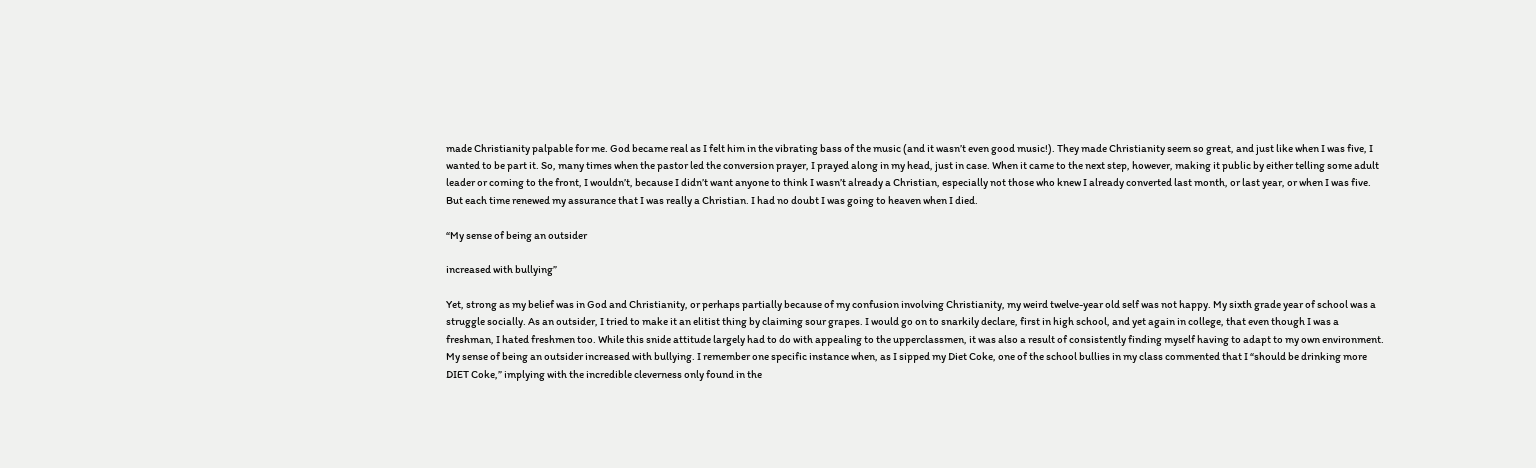made Christianity palpable for me. God became real as I felt him in the vibrating bass of the music (and it wasn’t even good music!). They made Christianity seem so great, and just like when I was five, I wanted to be part it. So, many times when the pastor led the conversion prayer, I prayed along in my head, just in case. When it came to the next step, however, making it public by either telling some adult leader or coming to the front, I wouldn’t, because I didn’t want anyone to think I wasn’t already a Christian, especially not those who knew I already converted last month, or last year, or when I was five. But each time renewed my assurance that I was really a Christian. I had no doubt I was going to heaven when I died.

“My sense of being an outsider

increased with bullying”

Yet, strong as my belief was in God and Christianity, or perhaps partially because of my confusion involving Christianity, my weird twelve-year old self was not happy. My sixth grade year of school was a struggle socially. As an outsider, I tried to make it an elitist thing by claiming sour grapes. I would go on to snarkily declare, first in high school, and yet again in college, that even though I was a freshman, I hated freshmen too. While this snide attitude largely had to do with appealing to the upperclassmen, it was also a result of consistently finding myself having to adapt to my own environment. My sense of being an outsider increased with bullying. I remember one specific instance when, as I sipped my Diet Coke, one of the school bullies in my class commented that I “should be drinking more DIET Coke,” implying with the incredible cleverness only found in the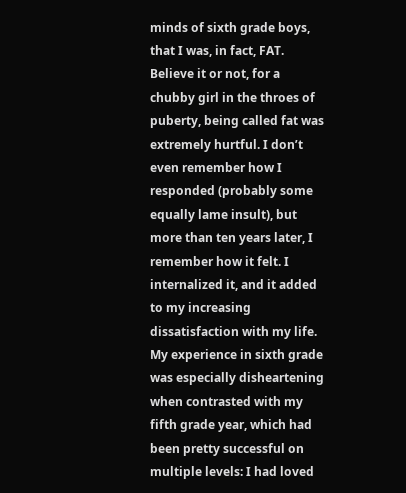minds of sixth grade boys, that I was, in fact, FAT. Believe it or not, for a chubby girl in the throes of puberty, being called fat was extremely hurtful. I don’t even remember how I responded (probably some equally lame insult), but more than ten years later, I remember how it felt. I internalized it, and it added to my increasing dissatisfaction with my life. My experience in sixth grade was especially disheartening when contrasted with my fifth grade year, which had been pretty successful on multiple levels: I had loved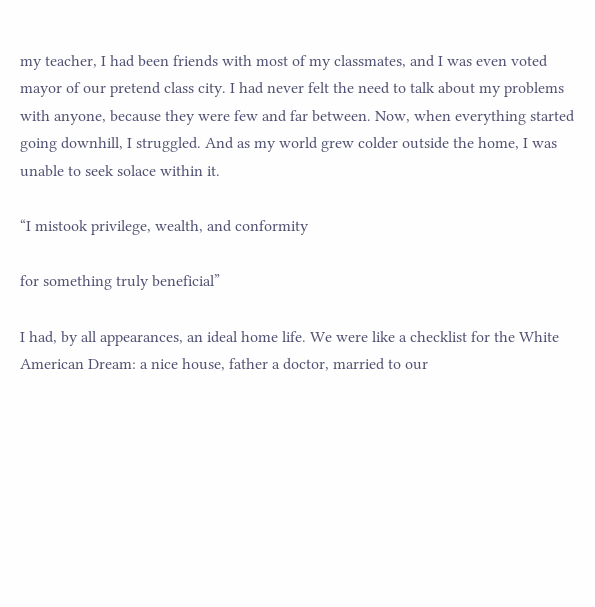my teacher, I had been friends with most of my classmates, and I was even voted mayor of our pretend class city. I had never felt the need to talk about my problems with anyone, because they were few and far between. Now, when everything started going downhill, I struggled. And as my world grew colder outside the home, I was unable to seek solace within it.

“I mistook privilege, wealth, and conformity

for something truly beneficial”

I had, by all appearances, an ideal home life. We were like a checklist for the White American Dream: a nice house, father a doctor, married to our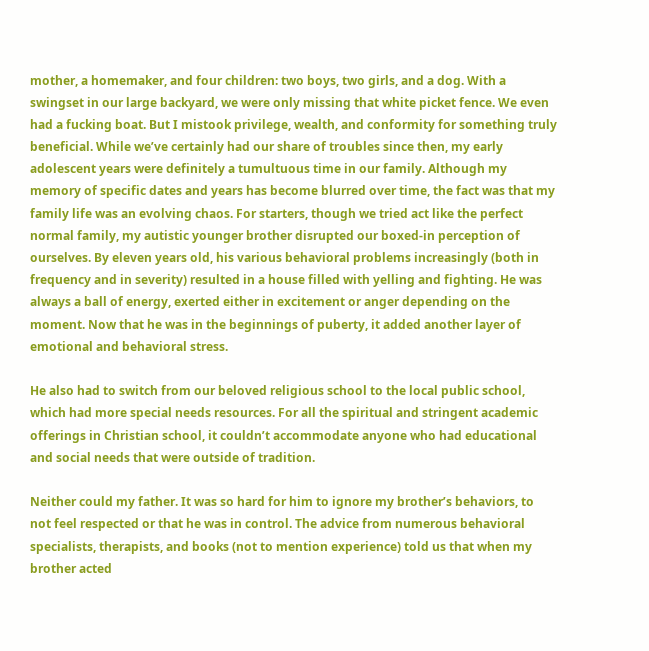mother, a homemaker, and four children: two boys, two girls, and a dog. With a swingset in our large backyard, we were only missing that white picket fence. We even had a fucking boat. But I mistook privilege, wealth, and conformity for something truly beneficial. While we’ve certainly had our share of troubles since then, my early adolescent years were definitely a tumultuous time in our family. Although my memory of specific dates and years has become blurred over time, the fact was that my family life was an evolving chaos. For starters, though we tried act like the perfect normal family, my autistic younger brother disrupted our boxed-in perception of ourselves. By eleven years old, his various behavioral problems increasingly (both in frequency and in severity) resulted in a house filled with yelling and fighting. He was always a ball of energy, exerted either in excitement or anger depending on the moment. Now that he was in the beginnings of puberty, it added another layer of emotional and behavioral stress.

He also had to switch from our beloved religious school to the local public school, which had more special needs resources. For all the spiritual and stringent academic offerings in Christian school, it couldn’t accommodate anyone who had educational and social needs that were outside of tradition.

Neither could my father. It was so hard for him to ignore my brother’s behaviors, to not feel respected or that he was in control. The advice from numerous behavioral specialists, therapists, and books (not to mention experience) told us that when my brother acted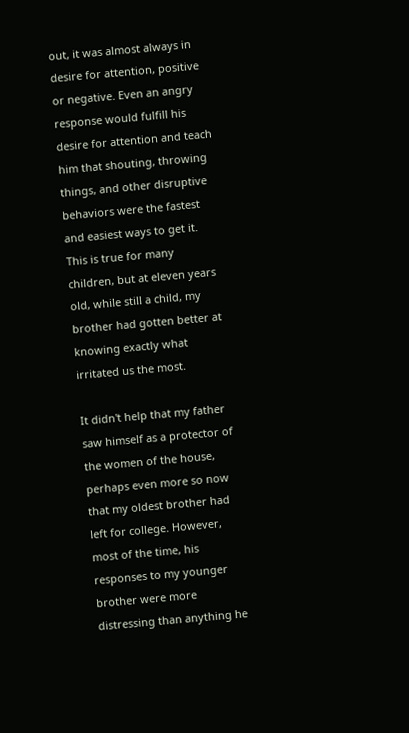out, it was almost always in desire for attention, positive or negative. Even an angry response would fulfill his desire for attention and teach him that shouting, throwing things, and other disruptive behaviors were the fastest and easiest ways to get it. This is true for many children, but at eleven years old, while still a child, my brother had gotten better at knowing exactly what irritated us the most.

It didn't help that my father saw himself as a protector of the women of the house, perhaps even more so now that my oldest brother had left for college. However, most of the time, his responses to my younger brother were more distressing than anything he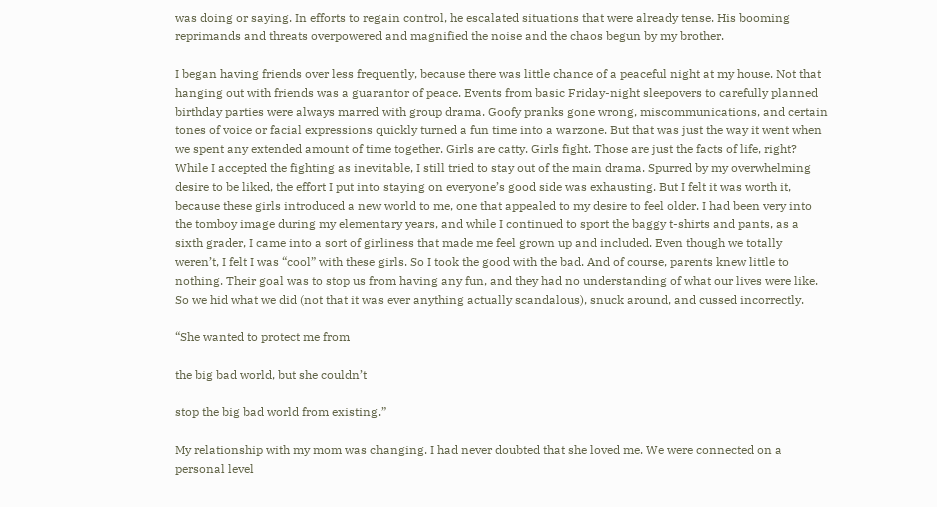was doing or saying. In efforts to regain control, he escalated situations that were already tense. His booming reprimands and threats overpowered and magnified the noise and the chaos begun by my brother.

I began having friends over less frequently, because there was little chance of a peaceful night at my house. Not that hanging out with friends was a guarantor of peace. Events from basic Friday-night sleepovers to carefully planned birthday parties were always marred with group drama. Goofy pranks gone wrong, miscommunications, and certain tones of voice or facial expressions quickly turned a fun time into a warzone. But that was just the way it went when we spent any extended amount of time together. Girls are catty. Girls fight. Those are just the facts of life, right? While I accepted the fighting as inevitable, I still tried to stay out of the main drama. Spurred by my overwhelming desire to be liked, the effort I put into staying on everyone’s good side was exhausting. But I felt it was worth it, because these girls introduced a new world to me, one that appealed to my desire to feel older. I had been very into the tomboy image during my elementary years, and while I continued to sport the baggy t-shirts and pants, as a sixth grader, I came into a sort of girliness that made me feel grown up and included. Even though we totally weren’t, I felt I was “cool” with these girls. So I took the good with the bad. And of course, parents knew little to nothing. Their goal was to stop us from having any fun, and they had no understanding of what our lives were like. So we hid what we did (not that it was ever anything actually scandalous), snuck around, and cussed incorrectly.

“She wanted to protect me from

the big bad world, but she couldn’t

stop the big bad world from existing.”

My relationship with my mom was changing. I had never doubted that she loved me. We were connected on a personal level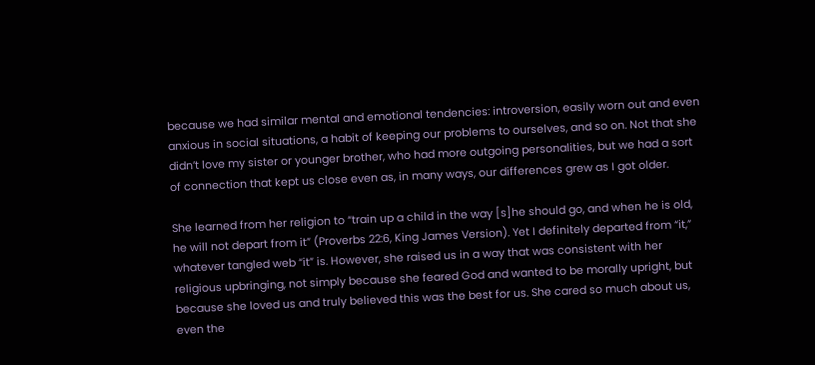because we had similar mental and emotional tendencies: introversion, easily worn out and even anxious in social situations, a habit of keeping our problems to ourselves, and so on. Not that she didn’t love my sister or younger brother, who had more outgoing personalities, but we had a sort of connection that kept us close even as, in many ways, our differences grew as I got older.

She learned from her religion to “train up a child in the way [s]he should go, and when he is old, he will not depart from it” (Proverbs 22:6, King James Version). Yet I definitely departed from “it,” whatever tangled web “it” is. However, she raised us in a way that was consistent with her religious upbringing, not simply because she feared God and wanted to be morally upright, but because she loved us and truly believed this was the best for us. She cared so much about us, even the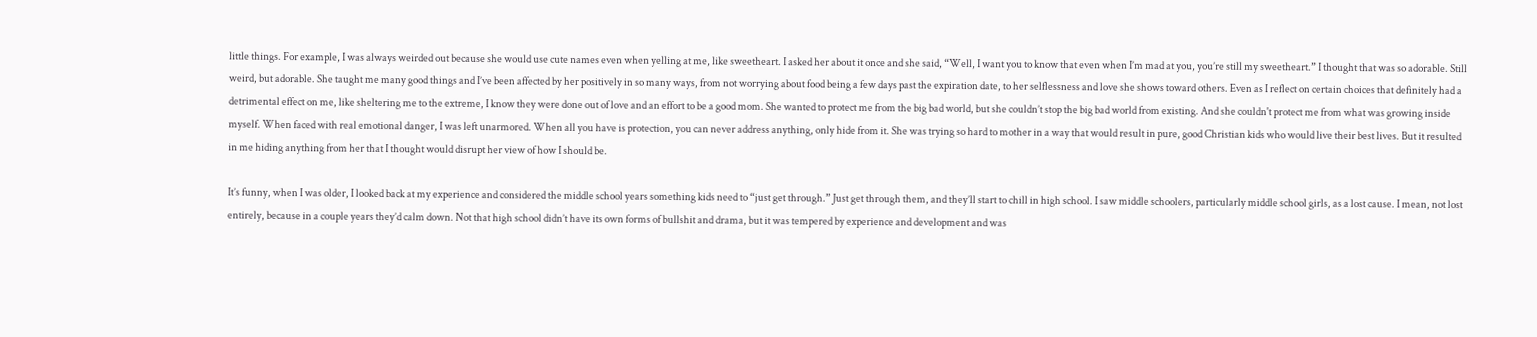little things. For example, I was always weirded out because she would use cute names even when yelling at me, like sweetheart. I asked her about it once and she said, “Well, I want you to know that even when I’m mad at you, you’re still my sweetheart.” I thought that was so adorable. Still weird, but adorable. She taught me many good things and I’ve been affected by her positively in so many ways, from not worrying about food being a few days past the expiration date, to her selflessness and love she shows toward others. Even as I reflect on certain choices that definitely had a detrimental effect on me, like sheltering me to the extreme, I know they were done out of love and an effort to be a good mom. She wanted to protect me from the big bad world, but she couldn’t stop the big bad world from existing. And she couldn't protect me from what was growing inside myself. When faced with real emotional danger, I was left unarmored. When all you have is protection, you can never address anything, only hide from it. She was trying so hard to mother in a way that would result in pure, good Christian kids who would live their best lives. But it resulted in me hiding anything from her that I thought would disrupt her view of how I should be.

It’s funny, when I was older, I looked back at my experience and considered the middle school years something kids need to “just get through.” Just get through them, and they’ll start to chill in high school. I saw middle schoolers, particularly middle school girls, as a lost cause. I mean, not lost entirely, because in a couple years they’d calm down. Not that high school didn’t have its own forms of bullshit and drama, but it was tempered by experience and development and was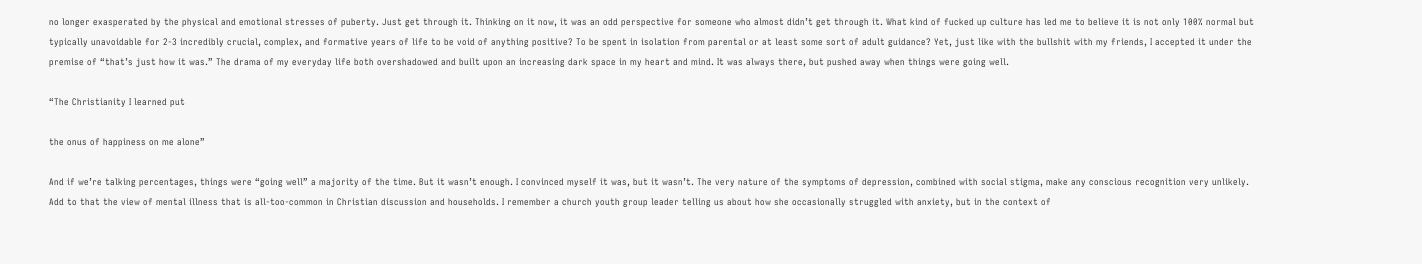no longer exasperated by the physical and emotional stresses of puberty. Just get through it. Thinking on it now, it was an odd perspective for someone who almost didn’t get through it. What kind of fucked up culture has led me to believe it is not only 100% normal but typically unavoidable for 2-3 incredibly crucial, complex, and formative years of life to be void of anything positive? To be spent in isolation from parental or at least some sort of adult guidance? Yet, just like with the bullshit with my friends, I accepted it under the premise of “that’s just how it was.” The drama of my everyday life both overshadowed and built upon an increasing dark space in my heart and mind. It was always there, but pushed away when things were going well.

“The Christianity I learned put

the onus of happiness on me alone”

And if we’re talking percentages, things were “going well” a majority of the time. But it wasn’t enough. I convinced myself it was, but it wasn’t. The very nature of the symptoms of depression, combined with social stigma, make any conscious recognition very unlikely. Add to that the view of mental illness that is all-too-common in Christian discussion and households. I remember a church youth group leader telling us about how she occasionally struggled with anxiety, but in the context of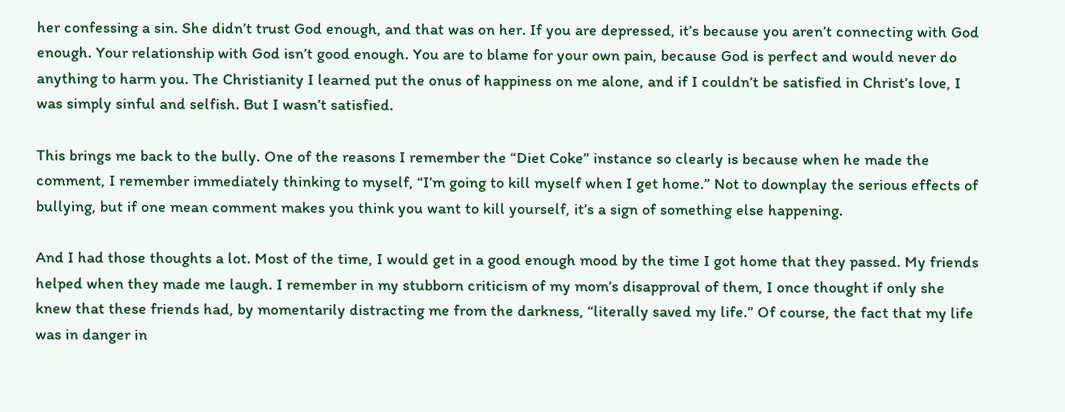her confessing a sin. She didn’t trust God enough, and that was on her. If you are depressed, it’s because you aren’t connecting with God enough. Your relationship with God isn’t good enough. You are to blame for your own pain, because God is perfect and would never do anything to harm you. The Christianity I learned put the onus of happiness on me alone, and if I couldn’t be satisfied in Christ’s love, I was simply sinful and selfish. But I wasn’t satisfied.

This brings me back to the bully. One of the reasons I remember the “Diet Coke” instance so clearly is because when he made the comment, I remember immediately thinking to myself, “I’m going to kill myself when I get home.” Not to downplay the serious effects of bullying, but if one mean comment makes you think you want to kill yourself, it’s a sign of something else happening.

And I had those thoughts a lot. Most of the time, I would get in a good enough mood by the time I got home that they passed. My friends helped when they made me laugh. I remember in my stubborn criticism of my mom’s disapproval of them, I once thought if only she knew that these friends had, by momentarily distracting me from the darkness, “literally saved my life.” Of course, the fact that my life was in danger in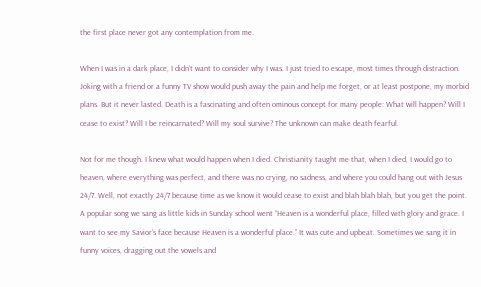the first place never got any contemplation from me.

When I was in a dark place, I didn’t want to consider why I was. I just tried to escape, most times through distraction. Joking with a friend or a funny TV show would push away the pain and help me forget, or at least postpone, my morbid plans. But it never lasted. Death is a fascinating and often ominous concept for many people: What will happen? Will I cease to exist? Will I be reincarnated? Will my soul survive? The unknown can make death fearful.

Not for me though. I knew what would happen when I died. Christianity taught me that, when I died, I would go to heaven, where everything was perfect, and there was no crying, no sadness, and where you could hang out with Jesus 24/7. Well, not exactly 24/7 because time as we know it would cease to exist and blah blah blah, but you get the point. A popular song we sang as little kids in Sunday school went “Heaven is a wonderful place, filled with glory and grace. I want to see my Savior’s face because Heaven is a wonderful place.” It was cute and upbeat. Sometimes we sang it in funny voices, dragging out the vowels and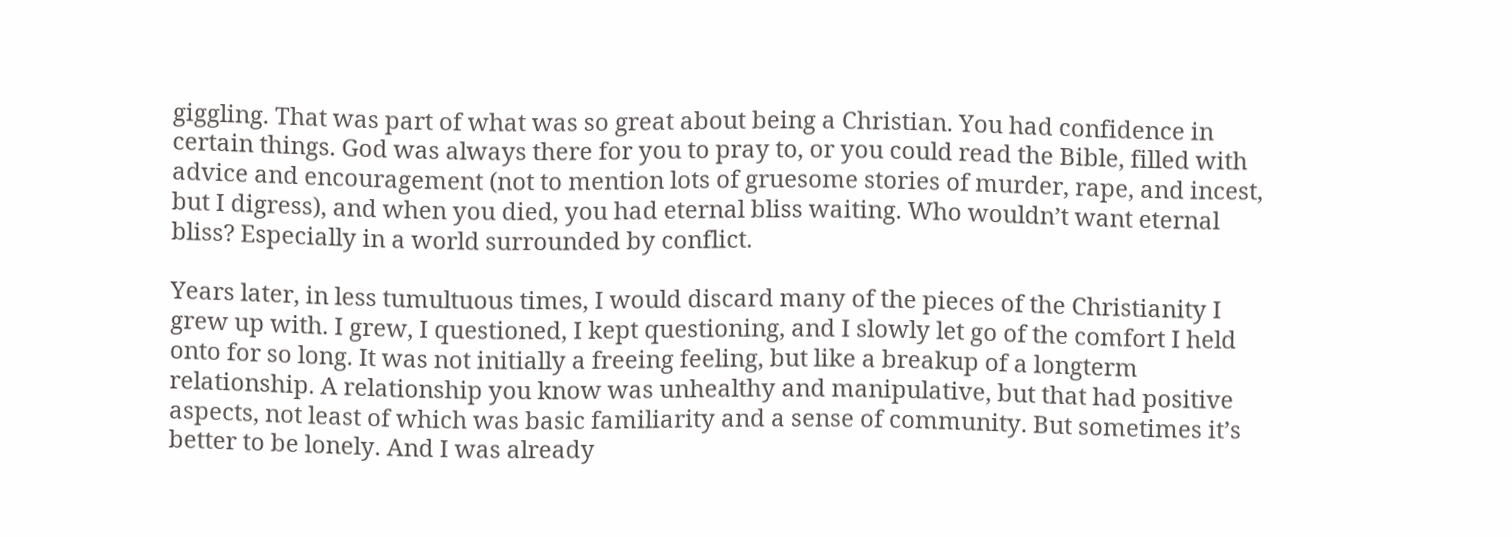giggling. That was part of what was so great about being a Christian. You had confidence in certain things. God was always there for you to pray to, or you could read the Bible, filled with advice and encouragement (not to mention lots of gruesome stories of murder, rape, and incest, but I digress), and when you died, you had eternal bliss waiting. Who wouldn’t want eternal bliss? Especially in a world surrounded by conflict.

Years later, in less tumultuous times, I would discard many of the pieces of the Christianity I grew up with. I grew, I questioned, I kept questioning, and I slowly let go of the comfort I held onto for so long. It was not initially a freeing feeling, but like a breakup of a longterm relationship. A relationship you know was unhealthy and manipulative, but that had positive aspects, not least of which was basic familiarity and a sense of community. But sometimes it’s better to be lonely. And I was already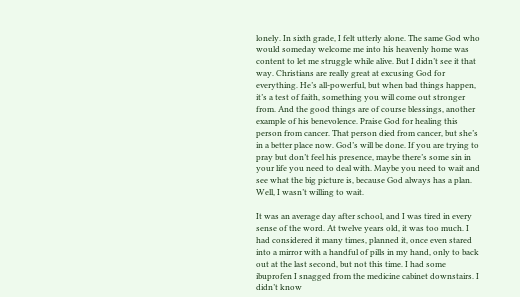lonely. In sixth grade, I felt utterly alone. The same God who would someday welcome me into his heavenly home was content to let me struggle while alive. But I didn’t see it that way. Christians are really great at excusing God for everything. He’s all-powerful, but when bad things happen, it’s a test of faith, something you will come out stronger from. And the good things are of course blessings, another example of his benevolence. Praise God for healing this person from cancer. That person died from cancer, but she’s in a better place now. God’s will be done. If you are trying to pray but don’t feel his presence, maybe there’s some sin in your life you need to deal with. Maybe you need to wait and see what the big picture is, because God always has a plan. Well, I wasn’t willing to wait.

It was an average day after school, and I was tired in every sense of the word. At twelve years old, it was too much. I had considered it many times, planned it, once even stared into a mirror with a handful of pills in my hand, only to back out at the last second, but not this time. I had some ibuprofen I snagged from the medicine cabinet downstairs. I didn’t know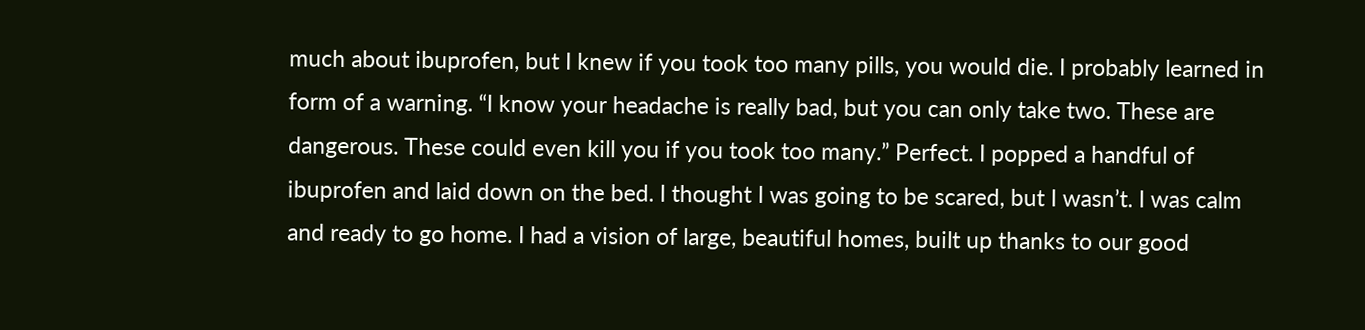much about ibuprofen, but I knew if you took too many pills, you would die. I probably learned in form of a warning. “I know your headache is really bad, but you can only take two. These are dangerous. These could even kill you if you took too many.” Perfect. I popped a handful of ibuprofen and laid down on the bed. I thought I was going to be scared, but I wasn’t. I was calm and ready to go home. I had a vision of large, beautiful homes, built up thanks to our good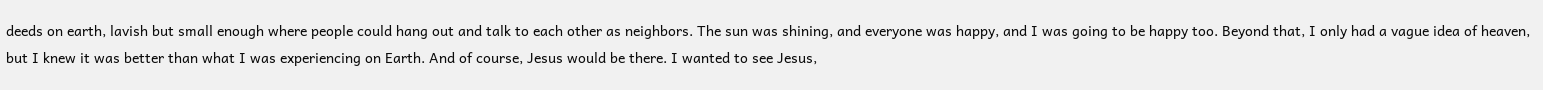deeds on earth, lavish but small enough where people could hang out and talk to each other as neighbors. The sun was shining, and everyone was happy, and I was going to be happy too. Beyond that, I only had a vague idea of heaven, but I knew it was better than what I was experiencing on Earth. And of course, Jesus would be there. I wanted to see Jesus,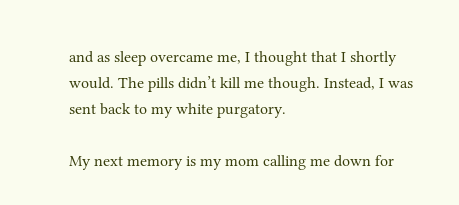and as sleep overcame me, I thought that I shortly would. The pills didn’t kill me though. Instead, I was sent back to my white purgatory.

My next memory is my mom calling me down for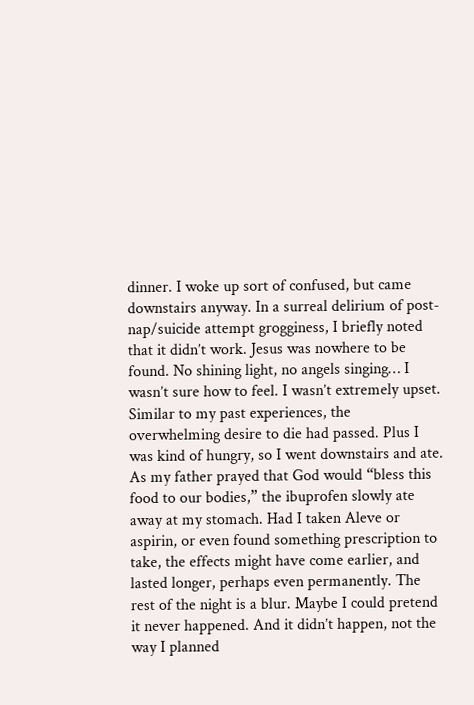dinner. I woke up sort of confused, but came downstairs anyway. In a surreal delirium of post-nap/suicide attempt grogginess, I briefly noted that it didn’t work. Jesus was nowhere to be found. No shining light, no angels singing… I wasn’t sure how to feel. I wasn’t extremely upset. Similar to my past experiences, the overwhelming desire to die had passed. Plus I was kind of hungry, so I went downstairs and ate. As my father prayed that God would “bless this food to our bodies,” the ibuprofen slowly ate away at my stomach. Had I taken Aleve or aspirin, or even found something prescription to take, the effects might have come earlier, and lasted longer, perhaps even permanently. The rest of the night is a blur. Maybe I could pretend it never happened. And it didn’t happen, not the way I planned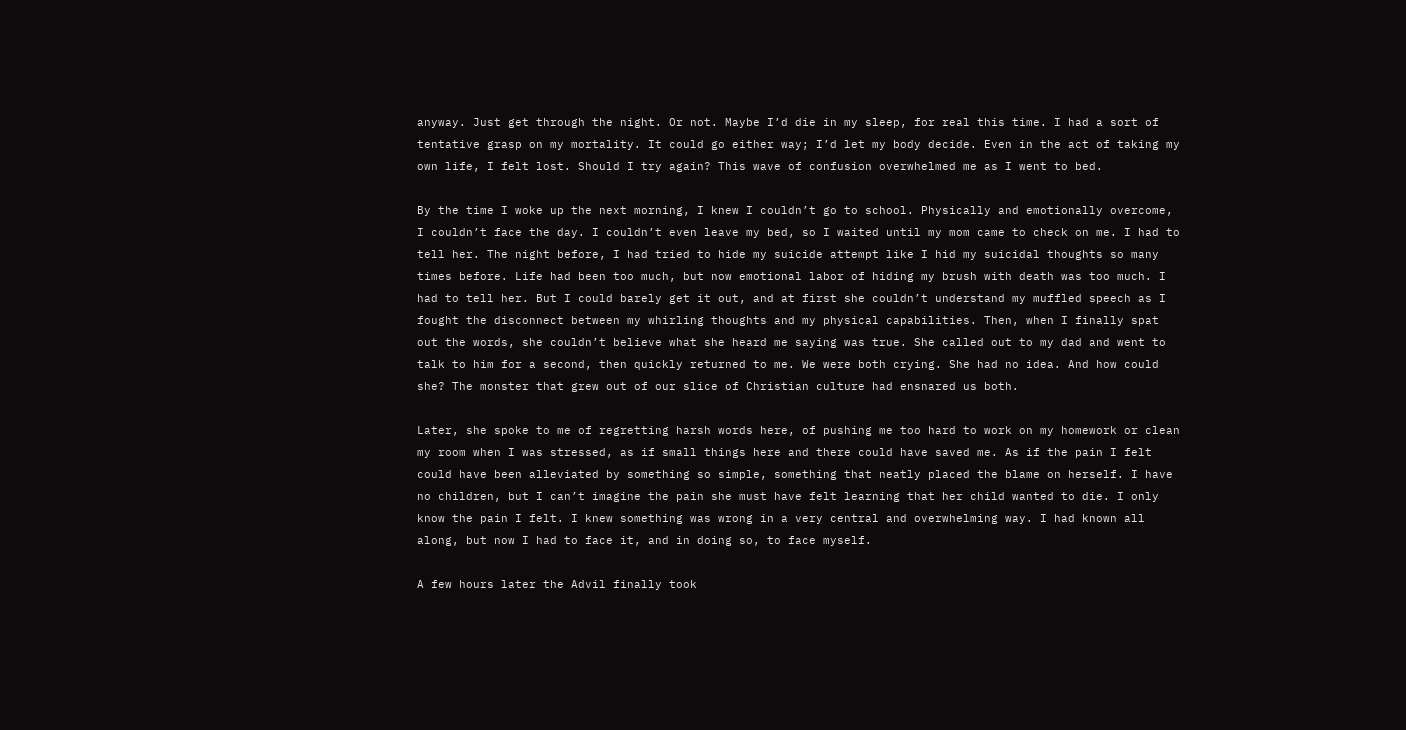anyway. Just get through the night. Or not. Maybe I’d die in my sleep, for real this time. I had a sort of tentative grasp on my mortality. It could go either way; I’d let my body decide. Even in the act of taking my own life, I felt lost. Should I try again? This wave of confusion overwhelmed me as I went to bed.

By the time I woke up the next morning, I knew I couldn’t go to school. Physically and emotionally overcome, I couldn’t face the day. I couldn’t even leave my bed, so I waited until my mom came to check on me. I had to tell her. The night before, I had tried to hide my suicide attempt like I hid my suicidal thoughts so many times before. Life had been too much, but now emotional labor of hiding my brush with death was too much. I had to tell her. But I could barely get it out, and at first she couldn’t understand my muffled speech as I fought the disconnect between my whirling thoughts and my physical capabilities. Then, when I finally spat out the words, she couldn’t believe what she heard me saying was true. She called out to my dad and went to talk to him for a second, then quickly returned to me. We were both crying. She had no idea. And how could she? The monster that grew out of our slice of Christian culture had ensnared us both.

Later, she spoke to me of regretting harsh words here, of pushing me too hard to work on my homework or clean my room when I was stressed, as if small things here and there could have saved me. As if the pain I felt could have been alleviated by something so simple, something that neatly placed the blame on herself. I have no children, but I can’t imagine the pain she must have felt learning that her child wanted to die. I only know the pain I felt. I knew something was wrong in a very central and overwhelming way. I had known all along, but now I had to face it, and in doing so, to face myself.

A few hours later the Advil finally took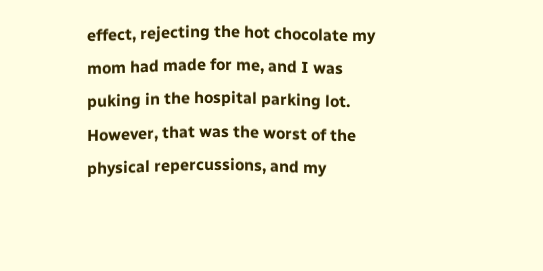effect, rejecting the hot chocolate my mom had made for me, and I was puking in the hospital parking lot. However, that was the worst of the physical repercussions, and my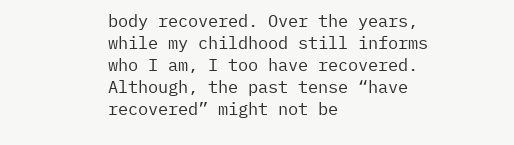body recovered. Over the years, while my childhood still informs who I am, I too have recovered. Although, the past tense “have recovered” might not be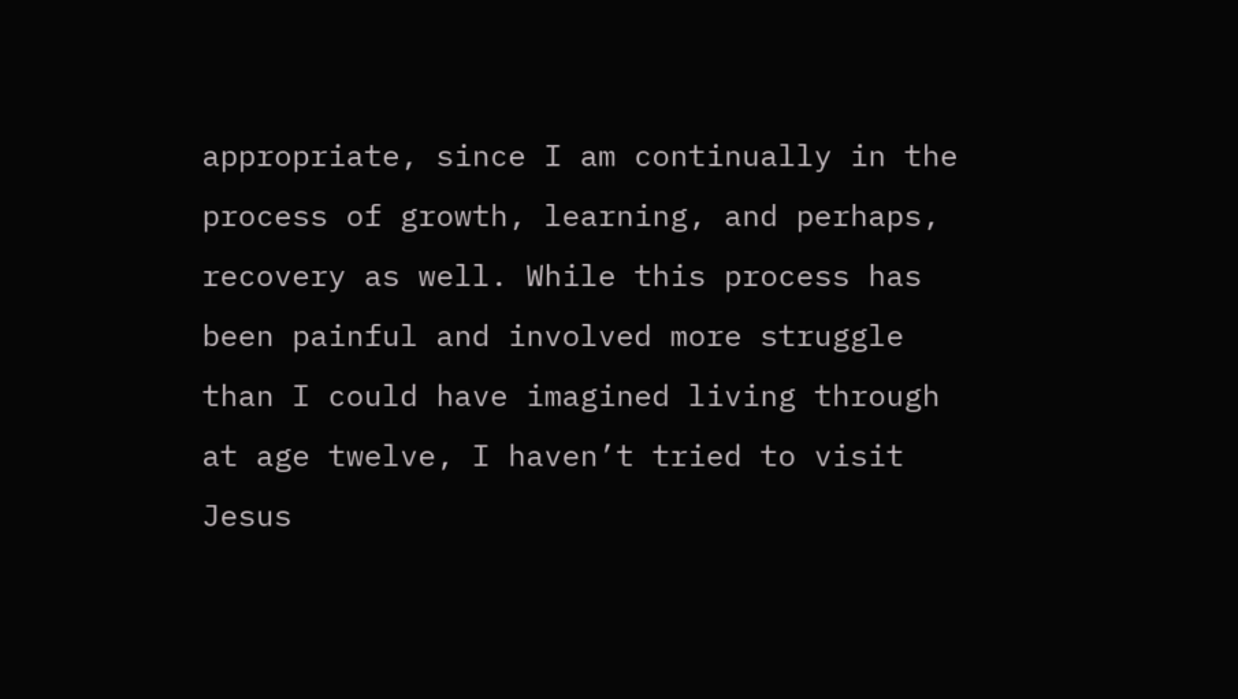appropriate, since I am continually in the process of growth, learning, and perhaps, recovery as well. While this process has been painful and involved more struggle than I could have imagined living through at age twelve, I haven’t tried to visit Jesus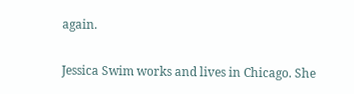again.

Jessica Swim works and lives in Chicago. She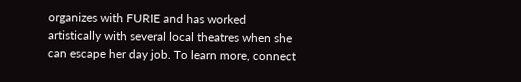organizes with FURIE and has worked artistically with several local theatres when she can escape her day job. To learn more, connect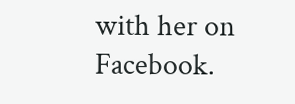with her on Facebook.